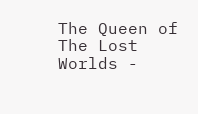The Queen of The Lost Worlds -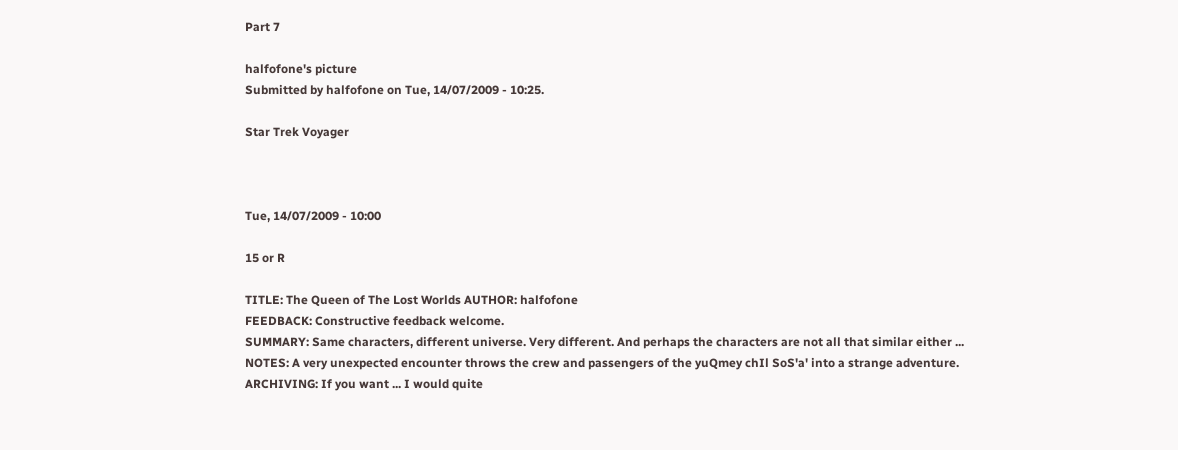Part 7

halfofone's picture
Submitted by halfofone on Tue, 14/07/2009 - 10:25.

Star Trek Voyager



Tue, 14/07/2009 - 10:00

15 or R

TITLE: The Queen of The Lost Worlds AUTHOR: halfofone
FEEDBACK: Constructive feedback welcome.
SUMMARY: Same characters, different universe. Very different. And perhaps the characters are not all that similar either ...
NOTES: A very unexpected encounter throws the crew and passengers of the yuQmey chIl SoS'a' into a strange adventure.
ARCHIVING: If you want ... I would quite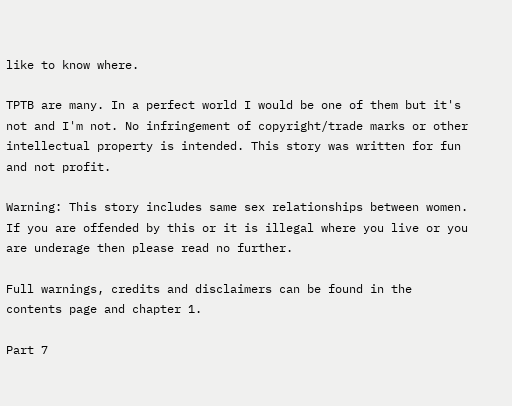like to know where.

TPTB are many. In a perfect world I would be one of them but it's not and I'm not. No infringement of copyright/trade marks or other intellectual property is intended. This story was written for fun and not profit.

Warning: This story includes same sex relationships between women. If you are offended by this or it is illegal where you live or you are underage then please read no further.

Full warnings, credits and disclaimers can be found in the contents page and chapter 1.

Part 7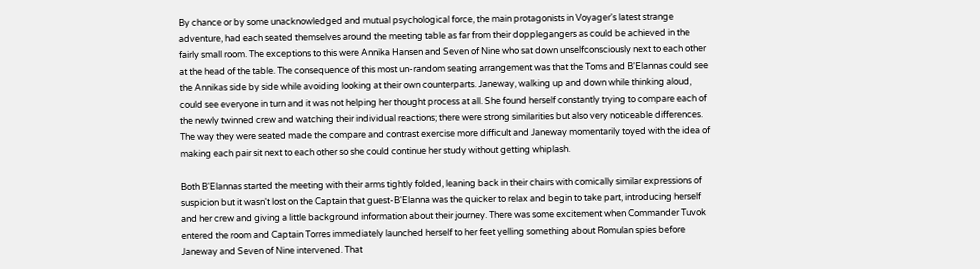By chance or by some unacknowledged and mutual psychological force, the main protagonists in Voyager's latest strange adventure, had each seated themselves around the meeting table as far from their dopplegangers as could be achieved in the fairly small room. The exceptions to this were Annika Hansen and Seven of Nine who sat down unselfconsciously next to each other at the head of the table. The consequence of this most un-random seating arrangement was that the Toms and B'Elannas could see the Annikas side by side while avoiding looking at their own counterparts. Janeway, walking up and down while thinking aloud, could see everyone in turn and it was not helping her thought process at all. She found herself constantly trying to compare each of the newly twinned crew and watching their individual reactions; there were strong similarities but also very noticeable differences. The way they were seated made the compare and contrast exercise more difficult and Janeway momentarily toyed with the idea of making each pair sit next to each other so she could continue her study without getting whiplash.

Both B'Elannas started the meeting with their arms tightly folded, leaning back in their chairs with comically similar expressions of suspicion but it wasn't lost on the Captain that guest-B'Elanna was the quicker to relax and begin to take part, introducing herself and her crew and giving a little background information about their journey. There was some excitement when Commander Tuvok entered the room and Captain Torres immediately launched herself to her feet yelling something about Romulan spies before Janeway and Seven of Nine intervened. That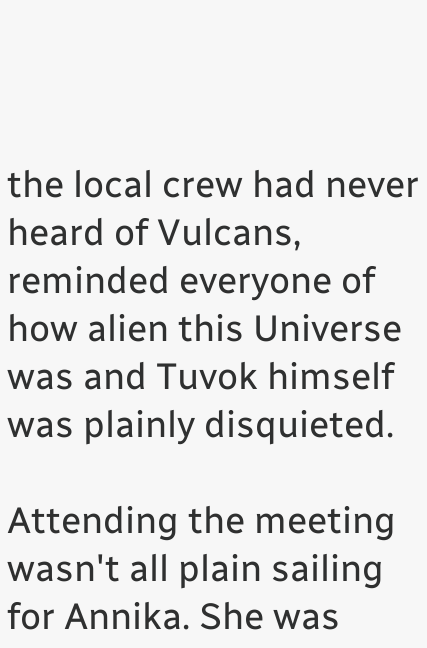the local crew had never heard of Vulcans, reminded everyone of how alien this Universe was and Tuvok himself was plainly disquieted.

Attending the meeting wasn't all plain sailing for Annika. She was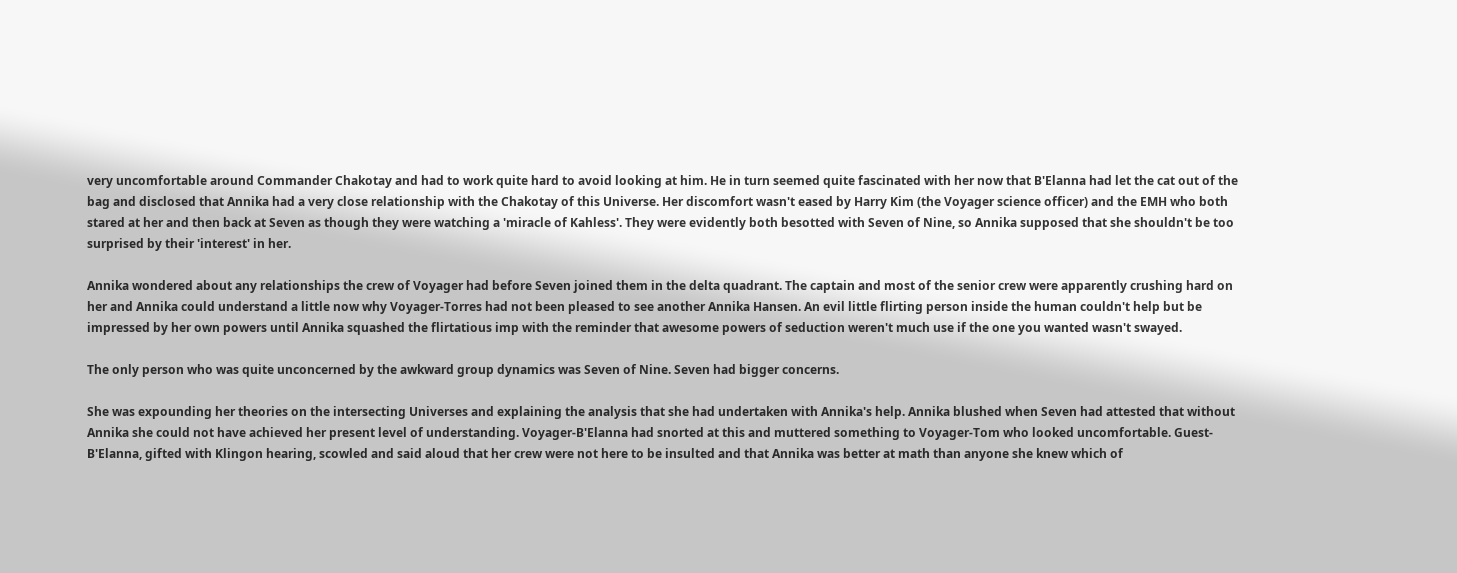very uncomfortable around Commander Chakotay and had to work quite hard to avoid looking at him. He in turn seemed quite fascinated with her now that B'Elanna had let the cat out of the bag and disclosed that Annika had a very close relationship with the Chakotay of this Universe. Her discomfort wasn't eased by Harry Kim (the Voyager science officer) and the EMH who both stared at her and then back at Seven as though they were watching a 'miracle of Kahless'. They were evidently both besotted with Seven of Nine, so Annika supposed that she shouldn't be too surprised by their 'interest' in her.

Annika wondered about any relationships the crew of Voyager had before Seven joined them in the delta quadrant. The captain and most of the senior crew were apparently crushing hard on her and Annika could understand a little now why Voyager-Torres had not been pleased to see another Annika Hansen. An evil little flirting person inside the human couldn't help but be impressed by her own powers until Annika squashed the flirtatious imp with the reminder that awesome powers of seduction weren't much use if the one you wanted wasn't swayed.

The only person who was quite unconcerned by the awkward group dynamics was Seven of Nine. Seven had bigger concerns.

She was expounding her theories on the intersecting Universes and explaining the analysis that she had undertaken with Annika's help. Annika blushed when Seven had attested that without Annika she could not have achieved her present level of understanding. Voyager-B'Elanna had snorted at this and muttered something to Voyager-Tom who looked uncomfortable. Guest-B'Elanna, gifted with Klingon hearing, scowled and said aloud that her crew were not here to be insulted and that Annika was better at math than anyone she knew which of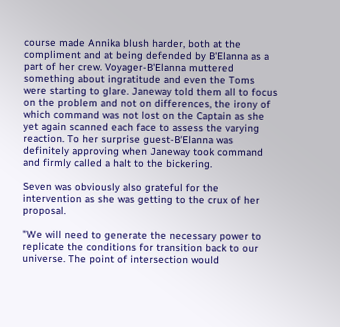course made Annika blush harder, both at the compliment and at being defended by B'Elanna as a part of her crew. Voyager-B'Elanna muttered something about ingratitude and even the Toms were starting to glare. Janeway told them all to focus on the problem and not on differences, the irony of which command was not lost on the Captain as she yet again scanned each face to assess the varying reaction. To her surprise guest-B'Elanna was definitely approving when Janeway took command and firmly called a halt to the bickering.

Seven was obviously also grateful for the intervention as she was getting to the crux of her proposal.

"We will need to generate the necessary power to replicate the conditions for transition back to our universe. The point of intersection would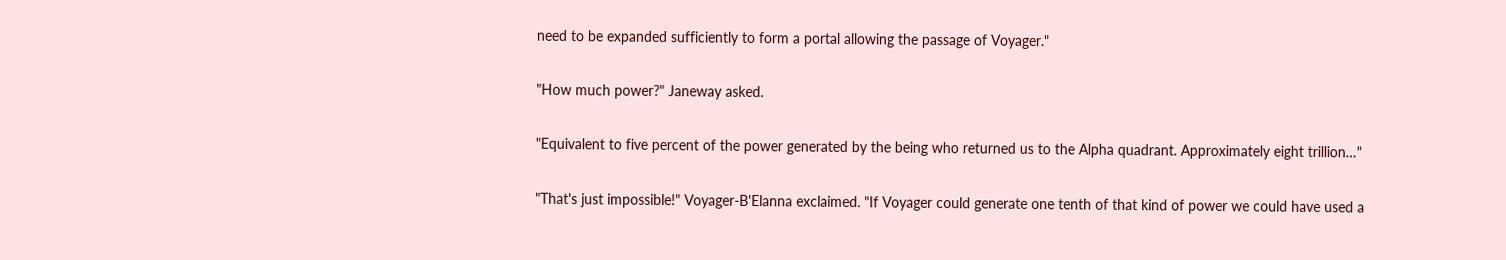need to be expanded sufficiently to form a portal allowing the passage of Voyager."

"How much power?" Janeway asked.

"Equivalent to five percent of the power generated by the being who returned us to the Alpha quadrant. Approximately eight trillion…"

"That's just impossible!" Voyager-B'Elanna exclaimed. "If Voyager could generate one tenth of that kind of power we could have used a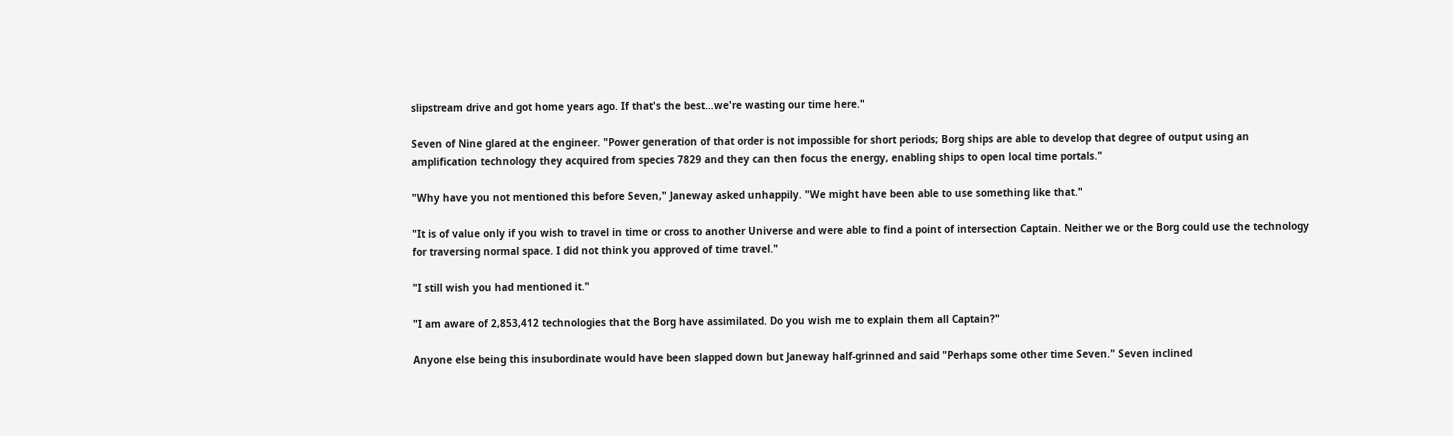slipstream drive and got home years ago. If that's the best…we're wasting our time here."

Seven of Nine glared at the engineer. "Power generation of that order is not impossible for short periods; Borg ships are able to develop that degree of output using an amplification technology they acquired from species 7829 and they can then focus the energy, enabling ships to open local time portals."

"Why have you not mentioned this before Seven," Janeway asked unhappily. "We might have been able to use something like that."

"It is of value only if you wish to travel in time or cross to another Universe and were able to find a point of intersection Captain. Neither we or the Borg could use the technology for traversing normal space. I did not think you approved of time travel."

"I still wish you had mentioned it."

"I am aware of 2,853,412 technologies that the Borg have assimilated. Do you wish me to explain them all Captain?"

Anyone else being this insubordinate would have been slapped down but Janeway half-grinned and said "Perhaps some other time Seven." Seven inclined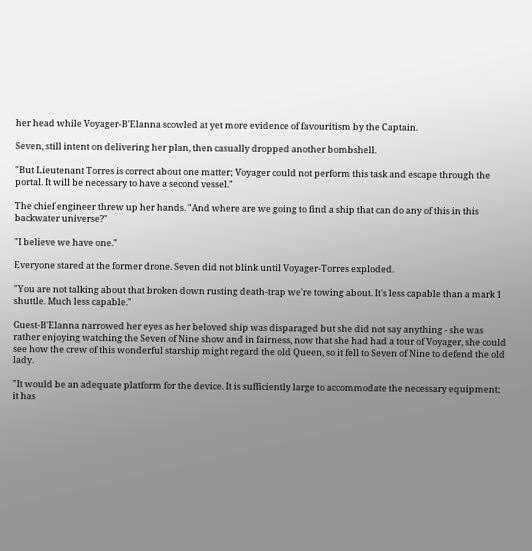her head while Voyager-B'Elanna scowled at yet more evidence of favouritism by the Captain.

Seven, still intent on delivering her plan, then casually dropped another bombshell.

"But Lieutenant Torres is correct about one matter; Voyager could not perform this task and escape through the portal. It will be necessary to have a second vessel."

The chief engineer threw up her hands. "And where are we going to find a ship that can do any of this in this backwater universe?"

"I believe we have one."

Everyone stared at the former drone. Seven did not blink until Voyager-Torres exploded.

"You are not talking about that broken down rusting death-trap we're towing about. It's less capable than a mark 1 shuttle. Much less capable."

Guest-B'Elanna narrowed her eyes as her beloved ship was disparaged but she did not say anything - she was rather enjoying watching the Seven of Nine show and in fairness, now that she had had a tour of Voyager, she could see how the crew of this wonderful starship might regard the old Queen, so it fell to Seven of Nine to defend the old lady.

"It would be an adequate platform for the device. It is sufficiently large to accommodate the necessary equipment; it has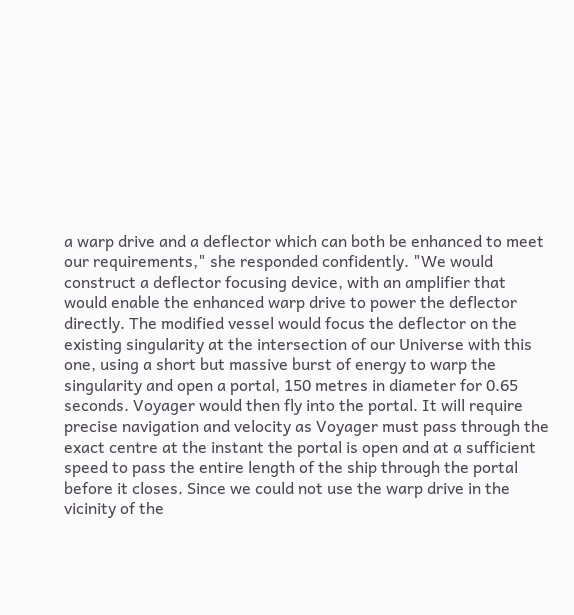a warp drive and a deflector which can both be enhanced to meet our requirements," she responded confidently. "We would construct a deflector focusing device, with an amplifier that would enable the enhanced warp drive to power the deflector directly. The modified vessel would focus the deflector on the existing singularity at the intersection of our Universe with this one, using a short but massive burst of energy to warp the singularity and open a portal, 150 metres in diameter for 0.65 seconds. Voyager would then fly into the portal. It will require precise navigation and velocity as Voyager must pass through the exact centre at the instant the portal is open and at a sufficient speed to pass the entire length of the ship through the portal before it closes. Since we could not use the warp drive in the vicinity of the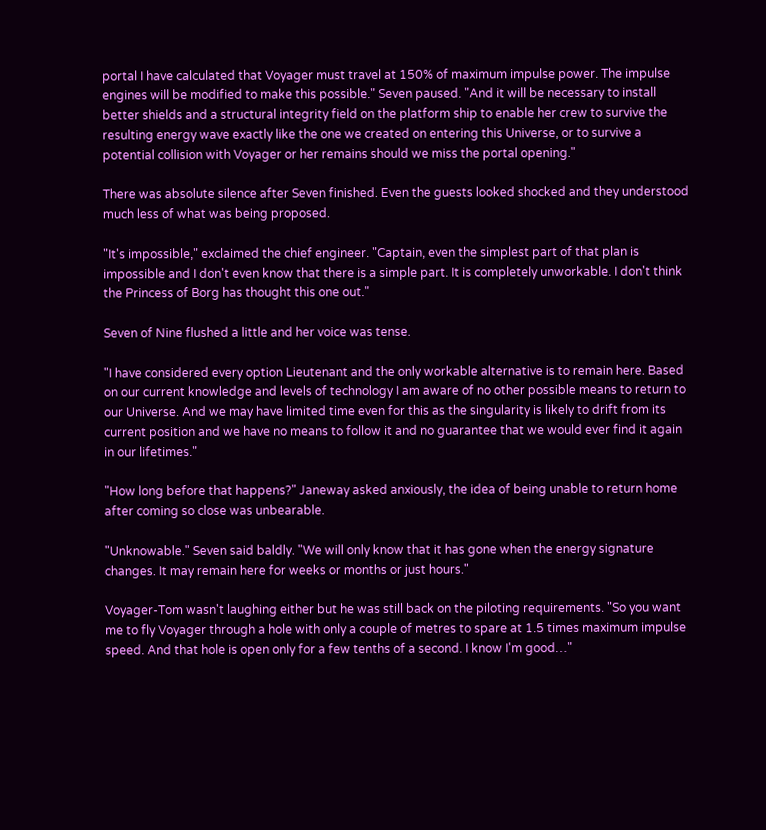portal I have calculated that Voyager must travel at 150% of maximum impulse power. The impulse engines will be modified to make this possible." Seven paused. "And it will be necessary to install better shields and a structural integrity field on the platform ship to enable her crew to survive the resulting energy wave exactly like the one we created on entering this Universe, or to survive a potential collision with Voyager or her remains should we miss the portal opening."

There was absolute silence after Seven finished. Even the guests looked shocked and they understood much less of what was being proposed.

"It's impossible," exclaimed the chief engineer. "Captain, even the simplest part of that plan is impossible and I don't even know that there is a simple part. It is completely unworkable. I don't think the Princess of Borg has thought this one out."

Seven of Nine flushed a little and her voice was tense.

"I have considered every option Lieutenant and the only workable alternative is to remain here. Based on our current knowledge and levels of technology I am aware of no other possible means to return to our Universe. And we may have limited time even for this as the singularity is likely to drift from its current position and we have no means to follow it and no guarantee that we would ever find it again in our lifetimes."

"How long before that happens?" Janeway asked anxiously, the idea of being unable to return home after coming so close was unbearable.

"Unknowable." Seven said baldly. "We will only know that it has gone when the energy signature changes. It may remain here for weeks or months or just hours."

Voyager-Tom wasn't laughing either but he was still back on the piloting requirements. "So you want me to fly Voyager through a hole with only a couple of metres to spare at 1.5 times maximum impulse speed. And that hole is open only for a few tenths of a second. I know I'm good…"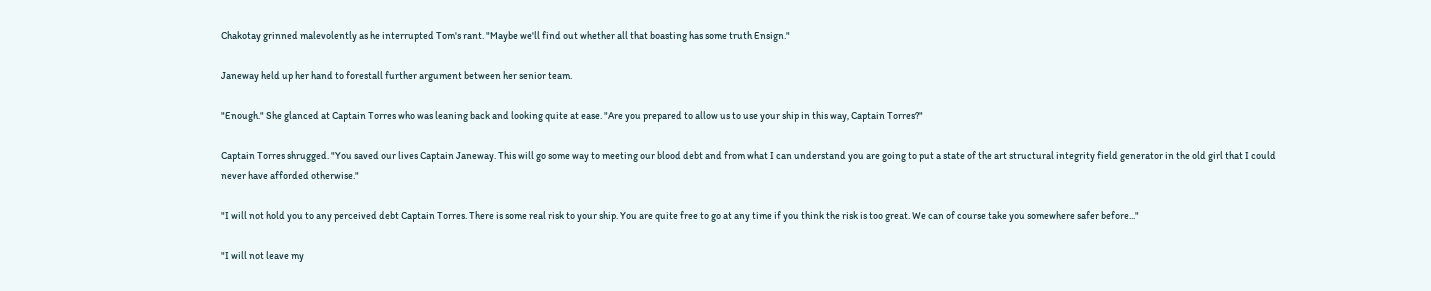Chakotay grinned malevolently as he interrupted Tom's rant. "Maybe we'll find out whether all that boasting has some truth Ensign."

Janeway held up her hand to forestall further argument between her senior team.

"Enough." She glanced at Captain Torres who was leaning back and looking quite at ease. "Are you prepared to allow us to use your ship in this way, Captain Torres?"

Captain Torres shrugged. "You saved our lives Captain Janeway. This will go some way to meeting our blood debt and from what I can understand you are going to put a state of the art structural integrity field generator in the old girl that I could never have afforded otherwise."

"I will not hold you to any perceived debt Captain Torres. There is some real risk to your ship. You are quite free to go at any time if you think the risk is too great. We can of course take you somewhere safer before..."

"I will not leave my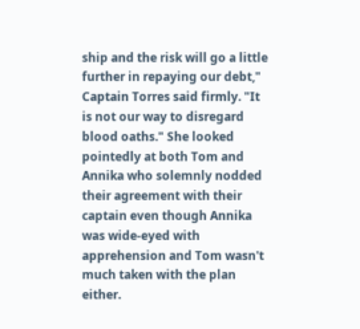ship and the risk will go a little further in repaying our debt," Captain Torres said firmly. "It is not our way to disregard blood oaths." She looked pointedly at both Tom and Annika who solemnly nodded their agreement with their captain even though Annika was wide-eyed with apprehension and Tom wasn't much taken with the plan either.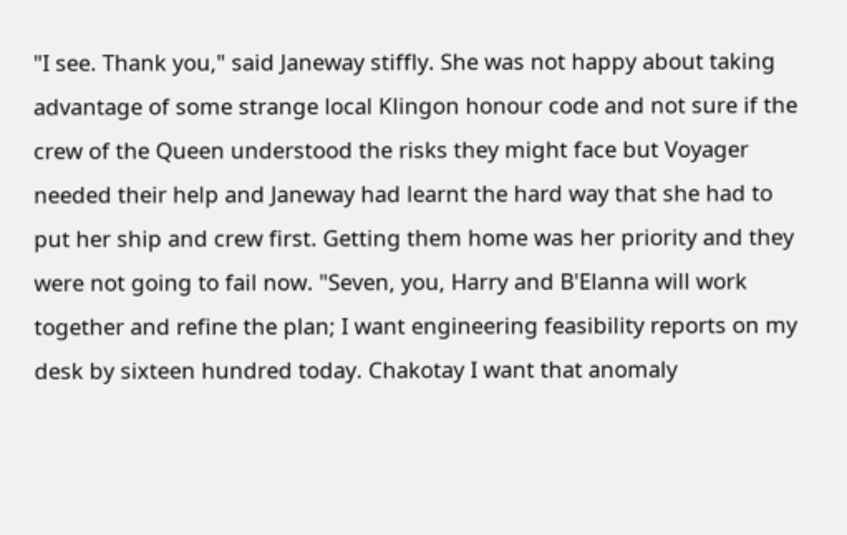"I see. Thank you," said Janeway stiffly. She was not happy about taking advantage of some strange local Klingon honour code and not sure if the crew of the Queen understood the risks they might face but Voyager needed their help and Janeway had learnt the hard way that she had to put her ship and crew first. Getting them home was her priority and they were not going to fail now. "Seven, you, Harry and B'Elanna will work together and refine the plan; I want engineering feasibility reports on my desk by sixteen hundred today. Chakotay I want that anomaly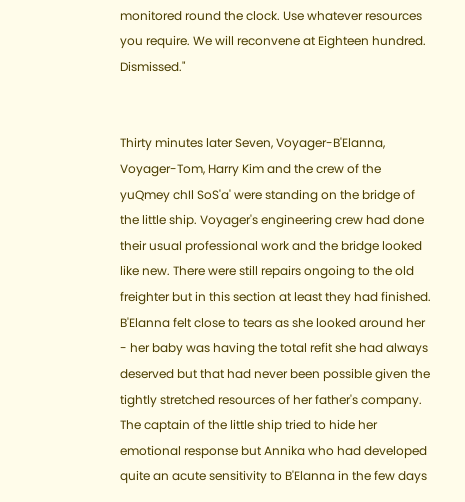monitored round the clock. Use whatever resources you require. We will reconvene at Eighteen hundred. Dismissed."


Thirty minutes later Seven, Voyager-B'Elanna, Voyager-Tom, Harry Kim and the crew of the yuQmey chIl SoS'a' were standing on the bridge of the little ship. Voyager's engineering crew had done their usual professional work and the bridge looked like new. There were still repairs ongoing to the old freighter but in this section at least they had finished. B'Elanna felt close to tears as she looked around her - her baby was having the total refit she had always deserved but that had never been possible given the tightly stretched resources of her father's company. The captain of the little ship tried to hide her emotional response but Annika who had developed quite an acute sensitivity to B'Elanna in the few days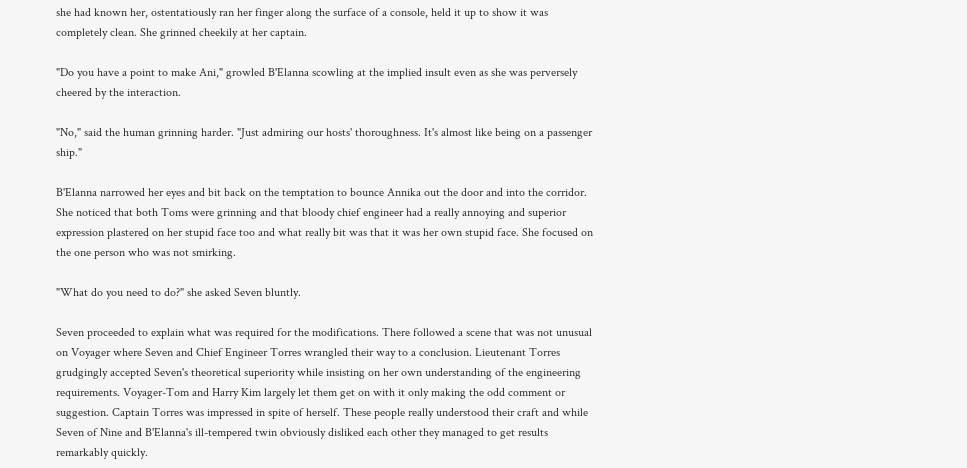she had known her, ostentatiously ran her finger along the surface of a console, held it up to show it was completely clean. She grinned cheekily at her captain.

"Do you have a point to make Ani," growled B'Elanna scowling at the implied insult even as she was perversely cheered by the interaction.

"No," said the human grinning harder. "Just admiring our hosts' thoroughness. It's almost like being on a passenger ship."

B'Elanna narrowed her eyes and bit back on the temptation to bounce Annika out the door and into the corridor. She noticed that both Toms were grinning and that bloody chief engineer had a really annoying and superior expression plastered on her stupid face too and what really bit was that it was her own stupid face. She focused on the one person who was not smirking.

"What do you need to do?" she asked Seven bluntly.

Seven proceeded to explain what was required for the modifications. There followed a scene that was not unusual on Voyager where Seven and Chief Engineer Torres wrangled their way to a conclusion. Lieutenant Torres grudgingly accepted Seven's theoretical superiority while insisting on her own understanding of the engineering requirements. Voyager-Tom and Harry Kim largely let them get on with it only making the odd comment or suggestion. Captain Torres was impressed in spite of herself. These people really understood their craft and while Seven of Nine and B'Elanna's ill-tempered twin obviously disliked each other they managed to get results remarkably quickly.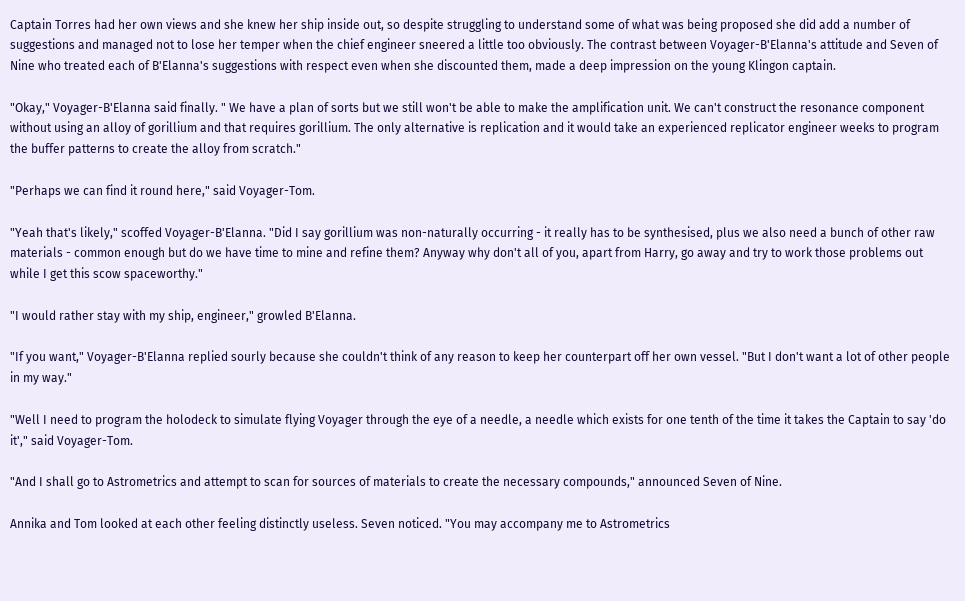Captain Torres had her own views and she knew her ship inside out, so despite struggling to understand some of what was being proposed she did add a number of suggestions and managed not to lose her temper when the chief engineer sneered a little too obviously. The contrast between Voyager-B'Elanna's attitude and Seven of Nine who treated each of B'Elanna's suggestions with respect even when she discounted them, made a deep impression on the young Klingon captain.

"Okay," Voyager-B'Elanna said finally. " We have a plan of sorts but we still won't be able to make the amplification unit. We can't construct the resonance component without using an alloy of gorillium and that requires gorillium. The only alternative is replication and it would take an experienced replicator engineer weeks to program the buffer patterns to create the alloy from scratch."

"Perhaps we can find it round here," said Voyager-Tom.

"Yeah that's likely," scoffed Voyager-B'Elanna. "Did I say gorillium was non-naturally occurring - it really has to be synthesised, plus we also need a bunch of other raw materials - common enough but do we have time to mine and refine them? Anyway why don't all of you, apart from Harry, go away and try to work those problems out while I get this scow spaceworthy."

"I would rather stay with my ship, engineer," growled B'Elanna.

"If you want," Voyager-B'Elanna replied sourly because she couldn't think of any reason to keep her counterpart off her own vessel. "But I don't want a lot of other people in my way."

"Well I need to program the holodeck to simulate flying Voyager through the eye of a needle, a needle which exists for one tenth of the time it takes the Captain to say 'do it'," said Voyager-Tom.

"And I shall go to Astrometrics and attempt to scan for sources of materials to create the necessary compounds," announced Seven of Nine.

Annika and Tom looked at each other feeling distinctly useless. Seven noticed. "You may accompany me to Astrometrics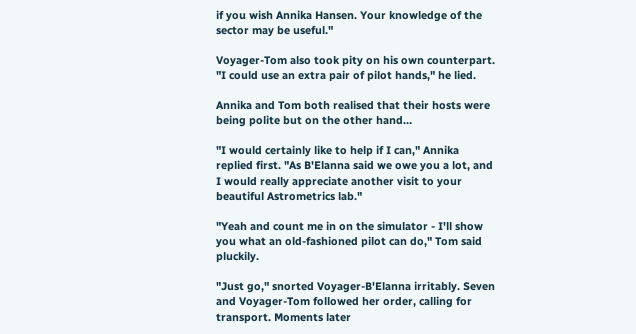if you wish Annika Hansen. Your knowledge of the sector may be useful."

Voyager-Tom also took pity on his own counterpart. "I could use an extra pair of pilot hands," he lied.

Annika and Tom both realised that their hosts were being polite but on the other hand…

"I would certainly like to help if I can," Annika replied first. "As B'Elanna said we owe you a lot, and I would really appreciate another visit to your beautiful Astrometrics lab."

"Yeah and count me in on the simulator - I'll show you what an old-fashioned pilot can do," Tom said pluckily.

"Just go," snorted Voyager-B'Elanna irritably. Seven and Voyager-Tom followed her order, calling for transport. Moments later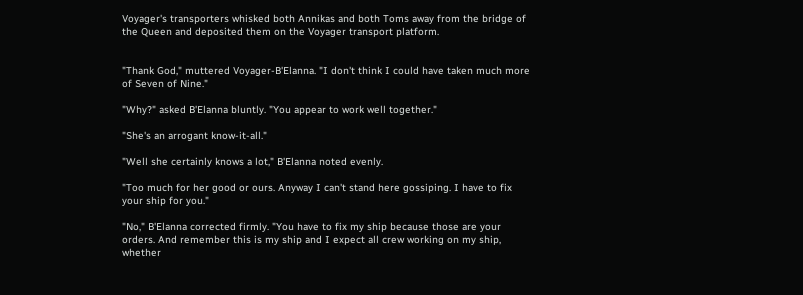Voyager's transporters whisked both Annikas and both Toms away from the bridge of the Queen and deposited them on the Voyager transport platform.


"Thank God," muttered Voyager-B'Elanna. "I don't think I could have taken much more of Seven of Nine."

"Why?" asked B'Elanna bluntly. "You appear to work well together."

"She's an arrogant know-it-all."

"Well she certainly knows a lot," B'Elanna noted evenly.

"Too much for her good or ours. Anyway I can't stand here gossiping. I have to fix your ship for you."

"No," B'Elanna corrected firmly. "You have to fix my ship because those are your orders. And remember this is my ship and I expect all crew working on my ship, whether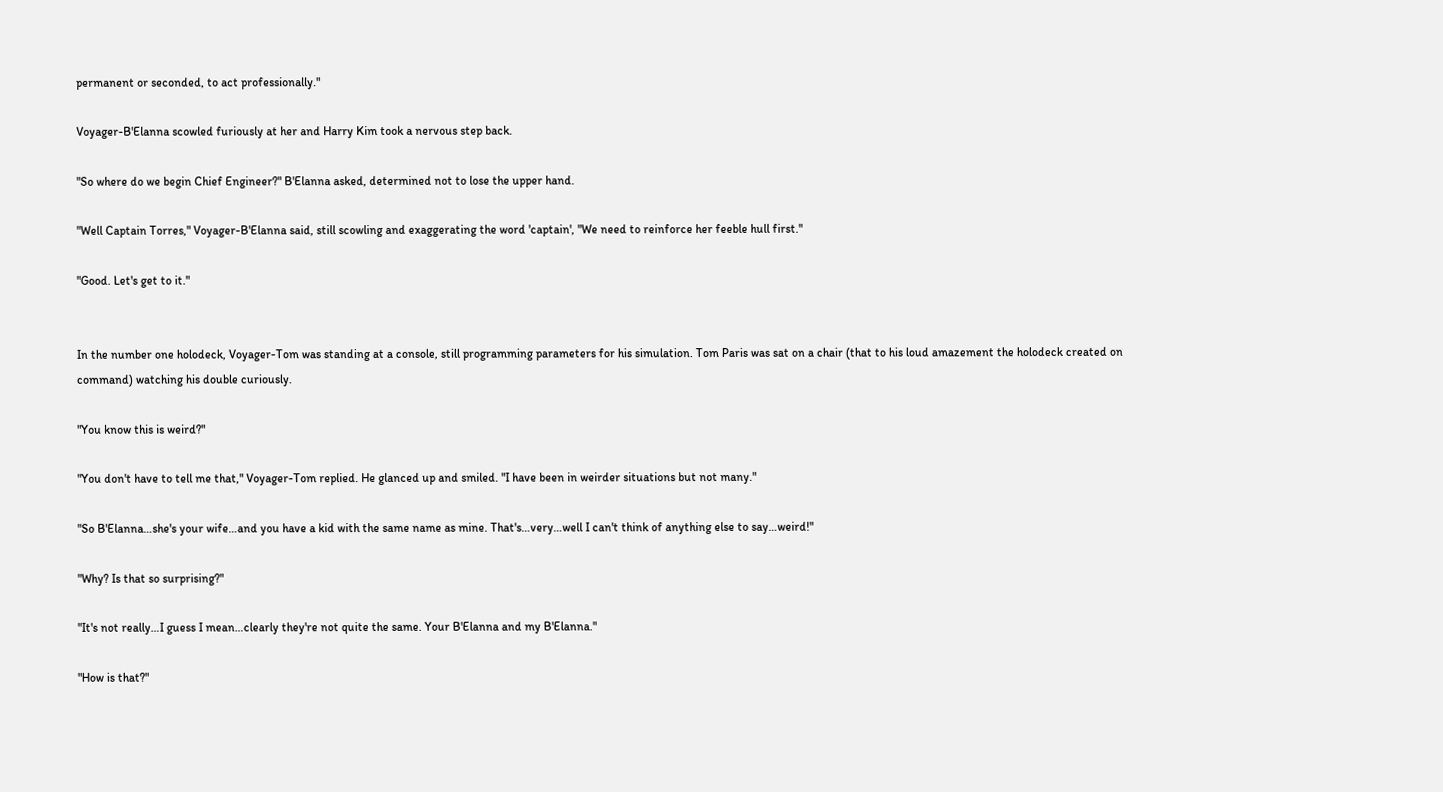permanent or seconded, to act professionally."

Voyager-B'Elanna scowled furiously at her and Harry Kim took a nervous step back.

"So where do we begin Chief Engineer?" B'Elanna asked, determined not to lose the upper hand.

"Well Captain Torres," Voyager-B'Elanna said, still scowling and exaggerating the word 'captain', "We need to reinforce her feeble hull first."

"Good. Let's get to it."


In the number one holodeck, Voyager-Tom was standing at a console, still programming parameters for his simulation. Tom Paris was sat on a chair (that to his loud amazement the holodeck created on command) watching his double curiously.

"You know this is weird?"

"You don't have to tell me that," Voyager-Tom replied. He glanced up and smiled. "I have been in weirder situations but not many."

"So B'Elanna…she's your wife…and you have a kid with the same name as mine. That's…very…well I can't think of anything else to say…weird!"

"Why? Is that so surprising?"

"It's not really…I guess I mean…clearly they're not quite the same. Your B'Elanna and my B'Elanna."

"How is that?"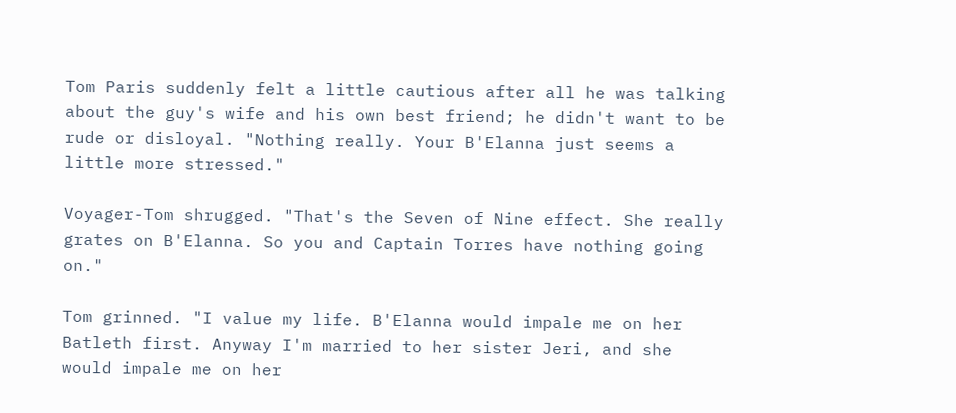Tom Paris suddenly felt a little cautious after all he was talking about the guy's wife and his own best friend; he didn't want to be rude or disloyal. "Nothing really. Your B'Elanna just seems a little more stressed."

Voyager-Tom shrugged. "That's the Seven of Nine effect. She really grates on B'Elanna. So you and Captain Torres have nothing going on."

Tom grinned. "I value my life. B'Elanna would impale me on her Batleth first. Anyway I'm married to her sister Jeri, and she would impale me on her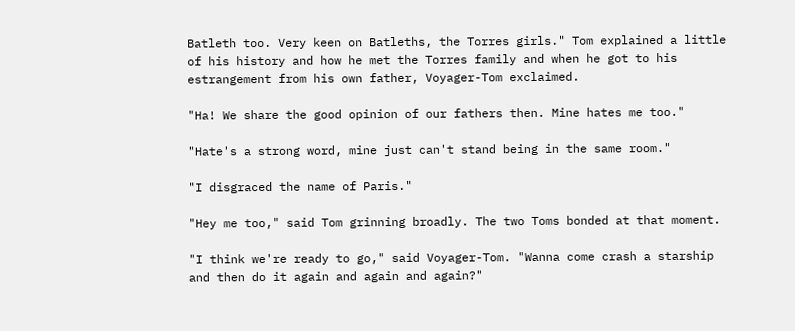Batleth too. Very keen on Batleths, the Torres girls." Tom explained a little of his history and how he met the Torres family and when he got to his estrangement from his own father, Voyager-Tom exclaimed.

"Ha! We share the good opinion of our fathers then. Mine hates me too."

"Hate's a strong word, mine just can't stand being in the same room."

"I disgraced the name of Paris."

"Hey me too," said Tom grinning broadly. The two Toms bonded at that moment.

"I think we're ready to go," said Voyager-Tom. "Wanna come crash a starship and then do it again and again and again?"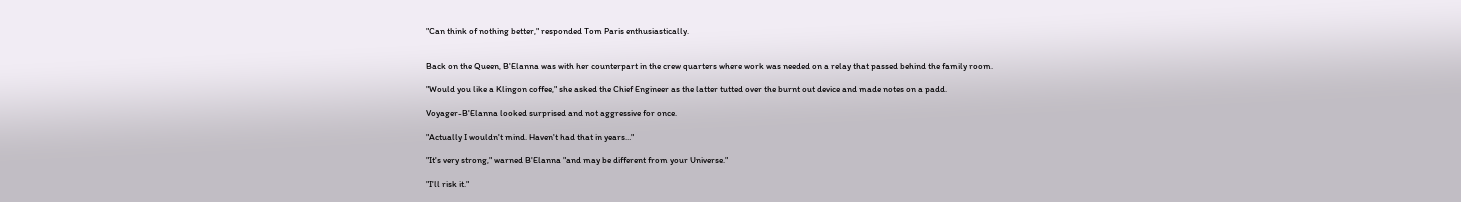"Can think of nothing better," responded Tom Paris enthusiastically.


Back on the Queen, B'Elanna was with her counterpart in the crew quarters where work was needed on a relay that passed behind the family room.

"Would you like a Klingon coffee," she asked the Chief Engineer as the latter tutted over the burnt out device and made notes on a padd.

Voyager-B'Elanna looked surprised and not aggressive for once.

"Actually I wouldn't mind. Haven't had that in years…"

"It's very strong," warned B'Elanna "and may be different from your Universe."

"I'll risk it."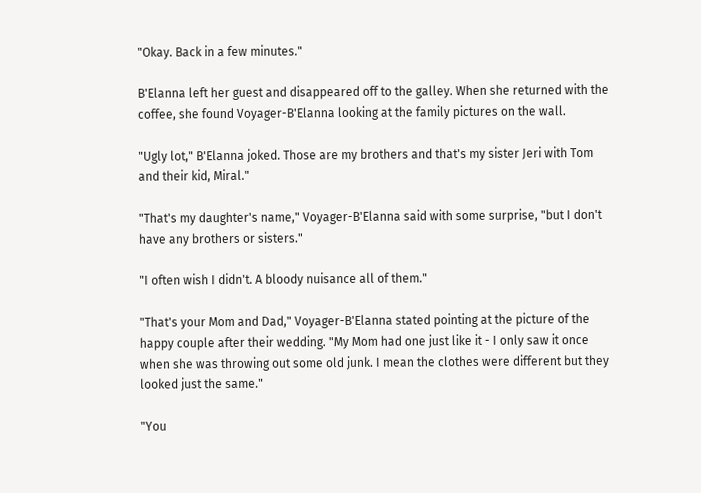"Okay. Back in a few minutes."

B'Elanna left her guest and disappeared off to the galley. When she returned with the coffee, she found Voyager-B'Elanna looking at the family pictures on the wall.

"Ugly lot," B'Elanna joked. Those are my brothers and that's my sister Jeri with Tom and their kid, Miral."

"That's my daughter's name," Voyager-B'Elanna said with some surprise, "but I don't have any brothers or sisters."

"I often wish I didn't. A bloody nuisance all of them."

"That's your Mom and Dad," Voyager-B'Elanna stated pointing at the picture of the happy couple after their wedding. "My Mom had one just like it - I only saw it once when she was throwing out some old junk. I mean the clothes were different but they looked just the same."

"You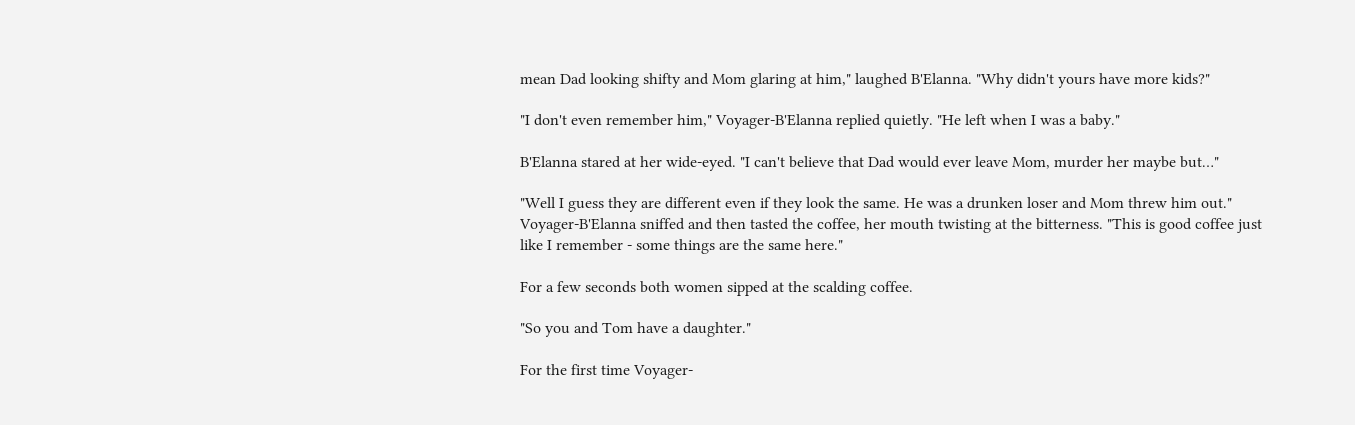mean Dad looking shifty and Mom glaring at him," laughed B'Elanna. "Why didn't yours have more kids?"

"I don't even remember him," Voyager-B'Elanna replied quietly. "He left when I was a baby."

B'Elanna stared at her wide-eyed. "I can't believe that Dad would ever leave Mom, murder her maybe but…"

"Well I guess they are different even if they look the same. He was a drunken loser and Mom threw him out." Voyager-B'Elanna sniffed and then tasted the coffee, her mouth twisting at the bitterness. "This is good coffee just like I remember - some things are the same here."

For a few seconds both women sipped at the scalding coffee.

"So you and Tom have a daughter."

For the first time Voyager-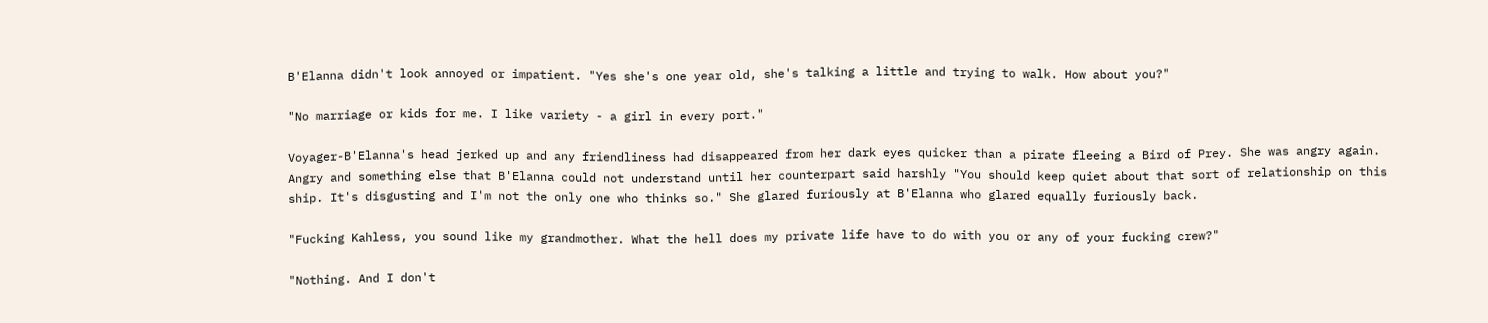B'Elanna didn't look annoyed or impatient. "Yes she's one year old, she's talking a little and trying to walk. How about you?"

"No marriage or kids for me. I like variety - a girl in every port."

Voyager-B'Elanna's head jerked up and any friendliness had disappeared from her dark eyes quicker than a pirate fleeing a Bird of Prey. She was angry again. Angry and something else that B'Elanna could not understand until her counterpart said harshly "You should keep quiet about that sort of relationship on this ship. It's disgusting and I'm not the only one who thinks so." She glared furiously at B'Elanna who glared equally furiously back.

"Fucking Kahless, you sound like my grandmother. What the hell does my private life have to do with you or any of your fucking crew?"

"Nothing. And I don't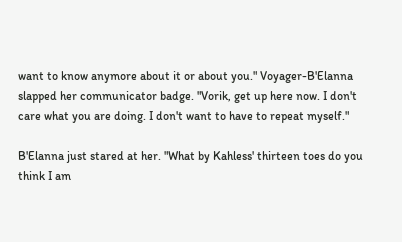want to know anymore about it or about you." Voyager-B'Elanna slapped her communicator badge. "Vorik, get up here now. I don't care what you are doing. I don't want to have to repeat myself."

B'Elanna just stared at her. "What by Kahless' thirteen toes do you think I am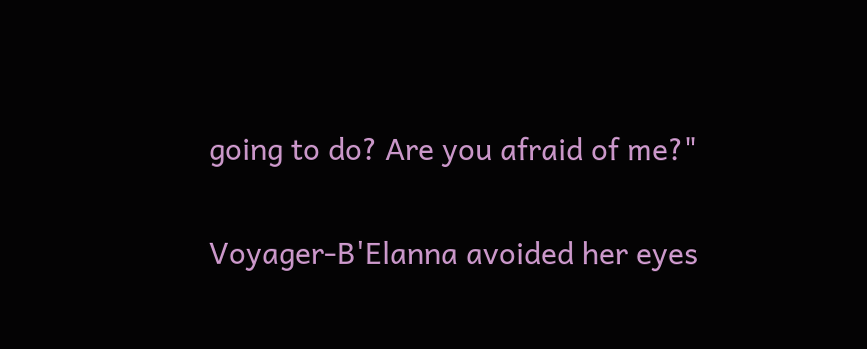going to do? Are you afraid of me?"

Voyager-B'Elanna avoided her eyes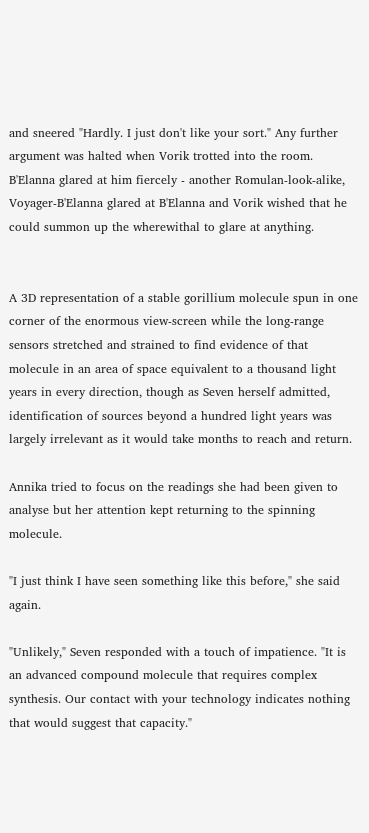and sneered "Hardly. I just don't like your sort." Any further argument was halted when Vorik trotted into the room. B'Elanna glared at him fiercely - another Romulan-look-alike, Voyager-B'Elanna glared at B'Elanna and Vorik wished that he could summon up the wherewithal to glare at anything.


A 3D representation of a stable gorillium molecule spun in one corner of the enormous view-screen while the long-range sensors stretched and strained to find evidence of that molecule in an area of space equivalent to a thousand light years in every direction, though as Seven herself admitted, identification of sources beyond a hundred light years was largely irrelevant as it would take months to reach and return.

Annika tried to focus on the readings she had been given to analyse but her attention kept returning to the spinning molecule.

"I just think I have seen something like this before," she said again.

"Unlikely," Seven responded with a touch of impatience. "It is an advanced compound molecule that requires complex synthesis. Our contact with your technology indicates nothing that would suggest that capacity."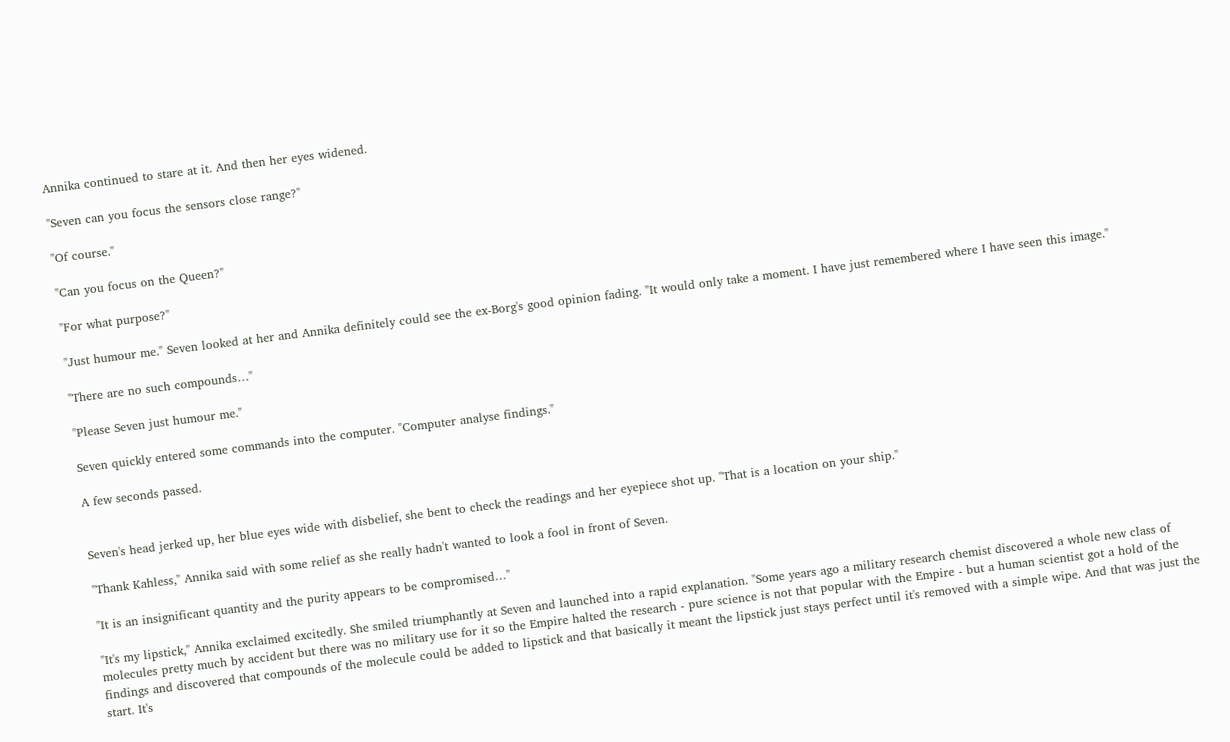Annika continued to stare at it. And then her eyes widened.

"Seven can you focus the sensors close range?"

"Of course."

"Can you focus on the Queen?"

"For what purpose?"

"Just humour me." Seven looked at her and Annika definitely could see the ex-Borg's good opinion fading. "It would only take a moment. I have just remembered where I have seen this image."

"There are no such compounds…"

"Please Seven just humour me."

Seven quickly entered some commands into the computer. "Computer analyse findings."

A few seconds passed.


Seven's head jerked up, her blue eyes wide with disbelief, she bent to check the readings and her eyepiece shot up. "That is a location on your ship."

"Thank Kahless," Annika said with some relief as she really hadn't wanted to look a fool in front of Seven.

"It is an insignificant quantity and the purity appears to be compromised…"

"It's my lipstick," Annika exclaimed excitedly. She smiled triumphantly at Seven and launched into a rapid explanation. "Some years ago a military research chemist discovered a whole new class of molecules pretty much by accident but there was no military use for it so the Empire halted the research - pure science is not that popular with the Empire - but a human scientist got a hold of the findings and discovered that compounds of the molecule could be added to lipstick and that basically it meant the lipstick just stays perfect until it's removed with a simple wipe. And that was just the start. It's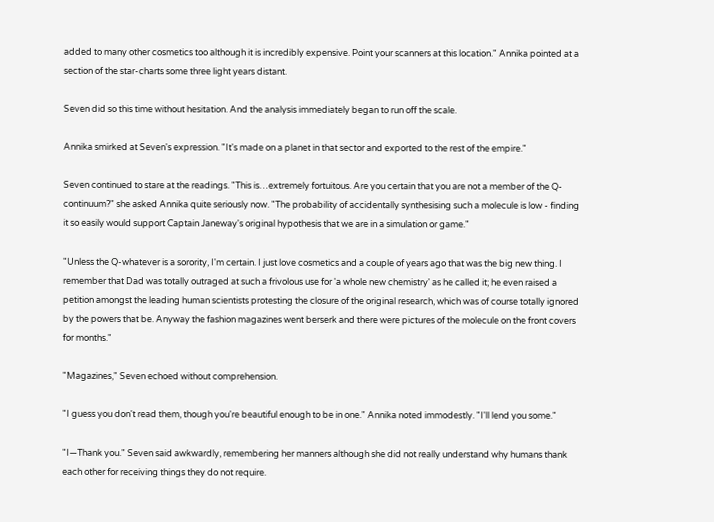added to many other cosmetics too although it is incredibly expensive. Point your scanners at this location." Annika pointed at a section of the star-charts some three light years distant.

Seven did so this time without hesitation. And the analysis immediately began to run off the scale.

Annika smirked at Seven's expression. "It's made on a planet in that sector and exported to the rest of the empire."

Seven continued to stare at the readings. "This is…extremely fortuitous. Are you certain that you are not a member of the Q-continuum?" she asked Annika quite seriously now. "The probability of accidentally synthesising such a molecule is low - finding it so easily would support Captain Janeway's original hypothesis that we are in a simulation or game."

"Unless the Q-whatever is a sorority, I'm certain. I just love cosmetics and a couple of years ago that was the big new thing. I remember that Dad was totally outraged at such a frivolous use for 'a whole new chemistry' as he called it; he even raised a petition amongst the leading human scientists protesting the closure of the original research, which was of course totally ignored by the powers that be. Anyway the fashion magazines went berserk and there were pictures of the molecule on the front covers for months."

"Magazines," Seven echoed without comprehension.

"I guess you don't read them, though you're beautiful enough to be in one." Annika noted immodestly. "I'll lend you some."

"I—Thank you." Seven said awkwardly, remembering her manners although she did not really understand why humans thank each other for receiving things they do not require.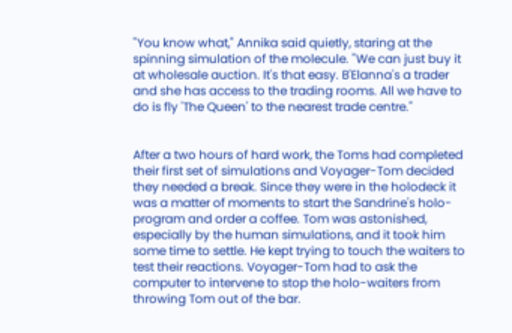"You know what," Annika said quietly, staring at the spinning simulation of the molecule. "We can just buy it at wholesale auction. It's that easy. B'Elanna's a trader and she has access to the trading rooms. All we have to do is fly 'The Queen' to the nearest trade centre."


After a two hours of hard work, the Toms had completed their first set of simulations and Voyager-Tom decided they needed a break. Since they were in the holodeck it was a matter of moments to start the Sandrine's holo-program and order a coffee. Tom was astonished, especially by the human simulations, and it took him some time to settle. He kept trying to touch the waiters to test their reactions. Voyager-Tom had to ask the computer to intervene to stop the holo-waiters from throwing Tom out of the bar.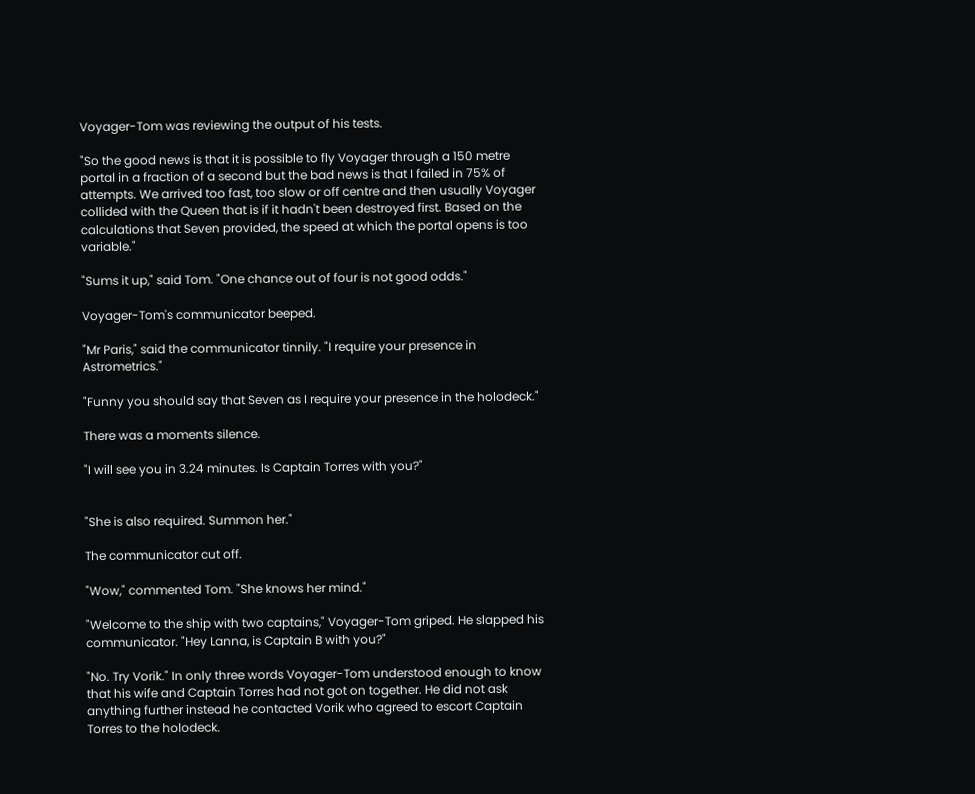Voyager-Tom was reviewing the output of his tests.

"So the good news is that it is possible to fly Voyager through a 150 metre portal in a fraction of a second but the bad news is that I failed in 75% of attempts. We arrived too fast, too slow or off centre and then usually Voyager collided with the Queen that is if it hadn't been destroyed first. Based on the calculations that Seven provided, the speed at which the portal opens is too variable."

"Sums it up," said Tom. "One chance out of four is not good odds."

Voyager-Tom's communicator beeped.

"Mr Paris," said the communicator tinnily. "I require your presence in Astrometrics."

"Funny you should say that Seven as I require your presence in the holodeck."

There was a moments silence.

"I will see you in 3.24 minutes. Is Captain Torres with you?"


"She is also required. Summon her."

The communicator cut off.

"Wow," commented Tom. "She knows her mind."

"Welcome to the ship with two captains," Voyager-Tom griped. He slapped his communicator. "Hey Lanna, is Captain B with you?"

"No. Try Vorik." In only three words Voyager-Tom understood enough to know that his wife and Captain Torres had not got on together. He did not ask anything further instead he contacted Vorik who agreed to escort Captain Torres to the holodeck.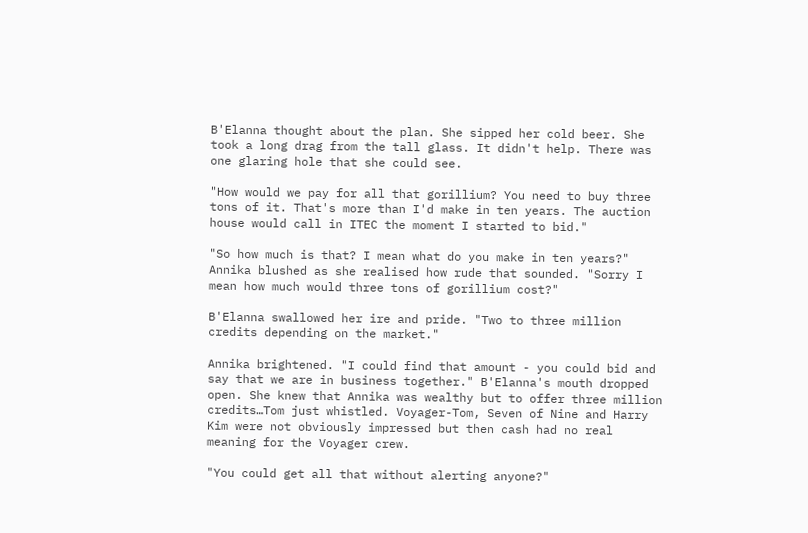B'Elanna thought about the plan. She sipped her cold beer. She took a long drag from the tall glass. It didn't help. There was one glaring hole that she could see.

"How would we pay for all that gorillium? You need to buy three tons of it. That's more than I'd make in ten years. The auction house would call in ITEC the moment I started to bid."

"So how much is that? I mean what do you make in ten years?" Annika blushed as she realised how rude that sounded. "Sorry I mean how much would three tons of gorillium cost?"

B'Elanna swallowed her ire and pride. "Two to three million credits depending on the market."

Annika brightened. "I could find that amount - you could bid and say that we are in business together." B'Elanna's mouth dropped open. She knew that Annika was wealthy but to offer three million credits…Tom just whistled. Voyager-Tom, Seven of Nine and Harry Kim were not obviously impressed but then cash had no real meaning for the Voyager crew.

"You could get all that without alerting anyone?"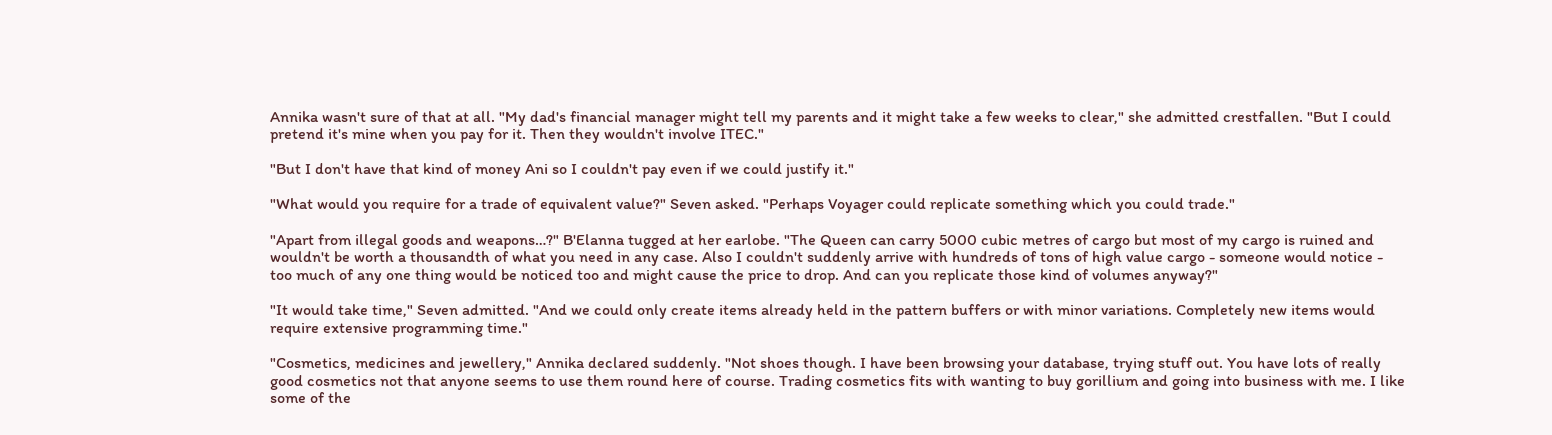Annika wasn't sure of that at all. "My dad's financial manager might tell my parents and it might take a few weeks to clear," she admitted crestfallen. "But I could pretend it's mine when you pay for it. Then they wouldn't involve ITEC."

"But I don't have that kind of money Ani so I couldn't pay even if we could justify it."

"What would you require for a trade of equivalent value?" Seven asked. "Perhaps Voyager could replicate something which you could trade."

"Apart from illegal goods and weapons…?" B'Elanna tugged at her earlobe. "The Queen can carry 5000 cubic metres of cargo but most of my cargo is ruined and wouldn't be worth a thousandth of what you need in any case. Also I couldn't suddenly arrive with hundreds of tons of high value cargo - someone would notice - too much of any one thing would be noticed too and might cause the price to drop. And can you replicate those kind of volumes anyway?"

"It would take time," Seven admitted. "And we could only create items already held in the pattern buffers or with minor variations. Completely new items would require extensive programming time."

"Cosmetics, medicines and jewellery," Annika declared suddenly. "Not shoes though. I have been browsing your database, trying stuff out. You have lots of really good cosmetics not that anyone seems to use them round here of course. Trading cosmetics fits with wanting to buy gorillium and going into business with me. I like some of the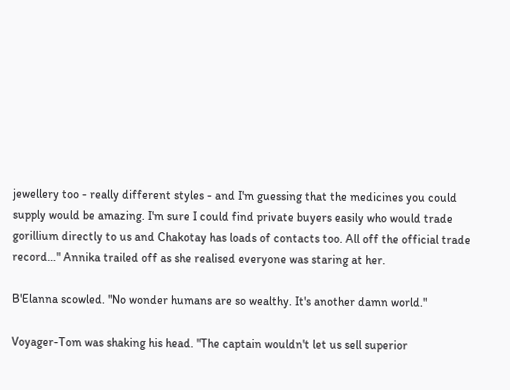jewellery too - really different styles - and I'm guessing that the medicines you could supply would be amazing. I'm sure I could find private buyers easily who would trade gorillium directly to us and Chakotay has loads of contacts too. All off the official trade record…" Annika trailed off as she realised everyone was staring at her.

B'Elanna scowled. "No wonder humans are so wealthy. It's another damn world."

Voyager-Tom was shaking his head. "The captain wouldn't let us sell superior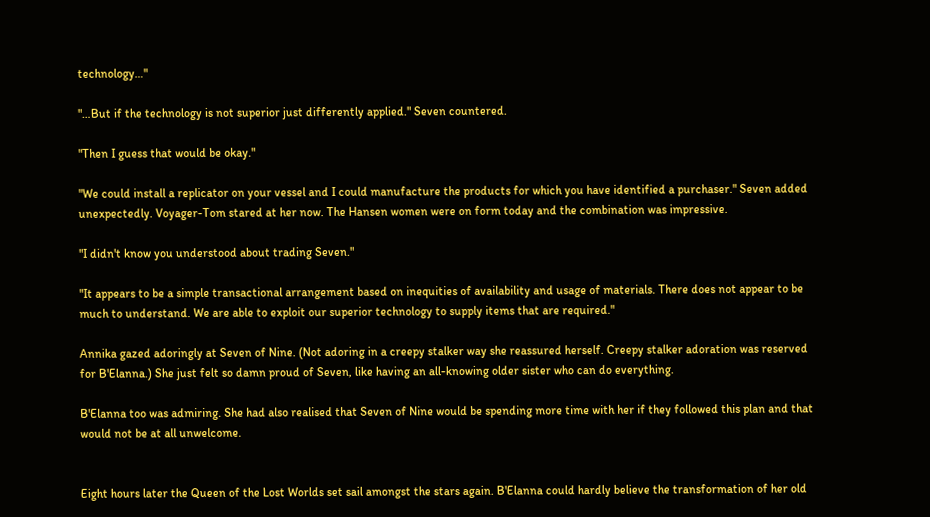technology…"

"…But if the technology is not superior just differently applied." Seven countered.

"Then I guess that would be okay."

"We could install a replicator on your vessel and I could manufacture the products for which you have identified a purchaser." Seven added unexpectedly. Voyager-Tom stared at her now. The Hansen women were on form today and the combination was impressive.

"I didn't know you understood about trading Seven."

"It appears to be a simple transactional arrangement based on inequities of availability and usage of materials. There does not appear to be much to understand. We are able to exploit our superior technology to supply items that are required."

Annika gazed adoringly at Seven of Nine. (Not adoring in a creepy stalker way she reassured herself. Creepy stalker adoration was reserved for B'Elanna.) She just felt so damn proud of Seven, like having an all-knowing older sister who can do everything.

B'Elanna too was admiring. She had also realised that Seven of Nine would be spending more time with her if they followed this plan and that would not be at all unwelcome.


Eight hours later the Queen of the Lost Worlds set sail amongst the stars again. B'Elanna could hardly believe the transformation of her old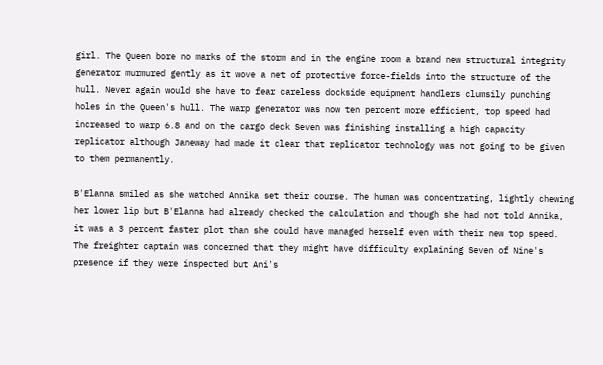girl. The Queen bore no marks of the storm and in the engine room a brand new structural integrity generator murmured gently as it wove a net of protective force-fields into the structure of the hull. Never again would she have to fear careless dockside equipment handlers clumsily punching holes in the Queen's hull. The warp generator was now ten percent more efficient, top speed had increased to warp 6.8 and on the cargo deck Seven was finishing installing a high capacity replicator although Janeway had made it clear that replicator technology was not going to be given to them permanently.

B'Elanna smiled as she watched Annika set their course. The human was concentrating, lightly chewing her lower lip but B'Elanna had already checked the calculation and though she had not told Annika, it was a 3 percent faster plot than she could have managed herself even with their new top speed. The freighter captain was concerned that they might have difficulty explaining Seven of Nine's presence if they were inspected but Ani's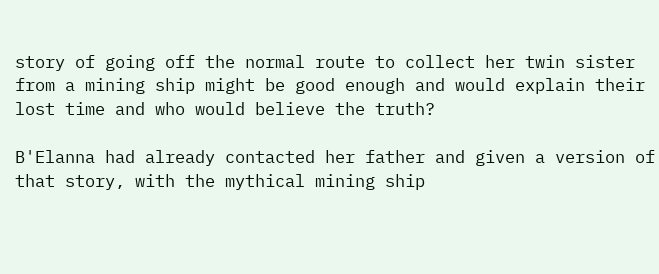story of going off the normal route to collect her twin sister from a mining ship might be good enough and would explain their lost time and who would believe the truth?

B'Elanna had already contacted her father and given a version of that story, with the mythical mining ship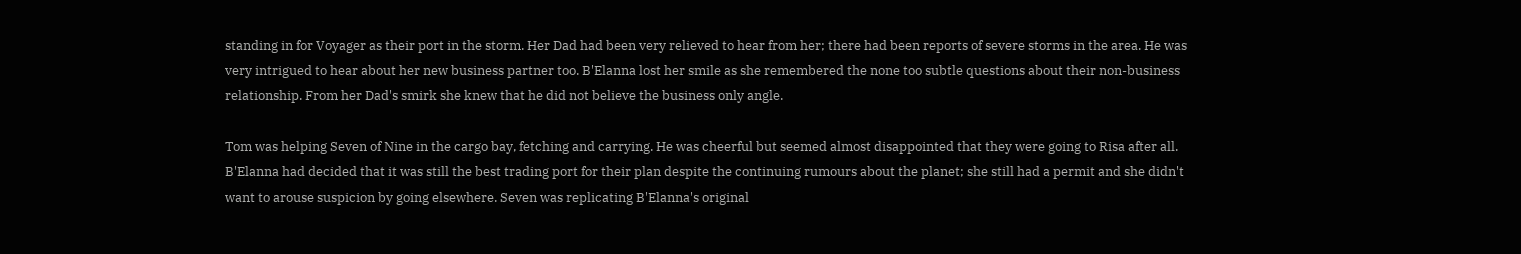standing in for Voyager as their port in the storm. Her Dad had been very relieved to hear from her; there had been reports of severe storms in the area. He was very intrigued to hear about her new business partner too. B'Elanna lost her smile as she remembered the none too subtle questions about their non-business relationship. From her Dad's smirk she knew that he did not believe the business only angle.

Tom was helping Seven of Nine in the cargo bay, fetching and carrying. He was cheerful but seemed almost disappointed that they were going to Risa after all. B'Elanna had decided that it was still the best trading port for their plan despite the continuing rumours about the planet; she still had a permit and she didn't want to arouse suspicion by going elsewhere. Seven was replicating B'Elanna's original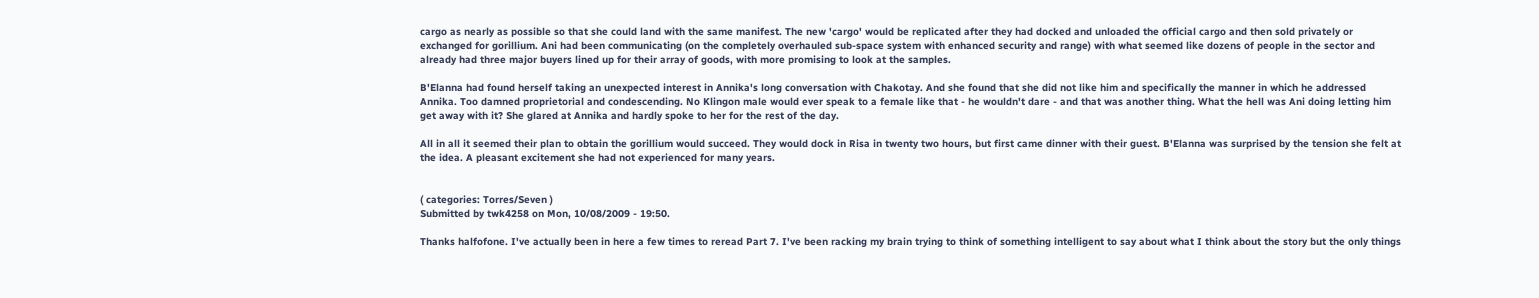cargo as nearly as possible so that she could land with the same manifest. The new 'cargo' would be replicated after they had docked and unloaded the official cargo and then sold privately or exchanged for gorillium. Ani had been communicating (on the completely overhauled sub-space system with enhanced security and range) with what seemed like dozens of people in the sector and already had three major buyers lined up for their array of goods, with more promising to look at the samples.

B'Elanna had found herself taking an unexpected interest in Annika's long conversation with Chakotay. And she found that she did not like him and specifically the manner in which he addressed Annika. Too damned proprietorial and condescending. No Klingon male would ever speak to a female like that - he wouldn't dare - and that was another thing. What the hell was Ani doing letting him get away with it? She glared at Annika and hardly spoke to her for the rest of the day.

All in all it seemed their plan to obtain the gorillium would succeed. They would dock in Risa in twenty two hours, but first came dinner with their guest. B'Elanna was surprised by the tension she felt at the idea. A pleasant excitement she had not experienced for many years.


( categories: Torres/Seven )
Submitted by twk4258 on Mon, 10/08/2009 - 19:50.

Thanks halfofone. I've actually been in here a few times to reread Part 7. I've been racking my brain trying to think of something intelligent to say about what I think about the story but the only things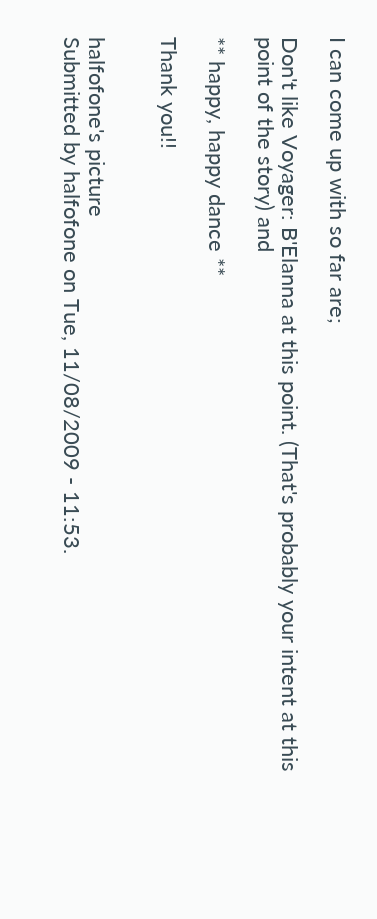I can come up with so far are;

Don't like Voyager: B'Elanna at this point. (That's probably your intent at this point of the story) and

** happy, happy dance **

Thank you!!


halfofone's picture
Submitted by halfofone on Tue, 11/08/2009 - 11:53.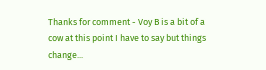Thanks for comment - Voy B is a bit of a cow at this point I have to say but things change...